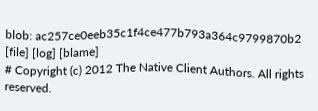blob: ac257ce0eeb35c1f4ce477b793a364c9799870b2 [file] [log] [blame]
# Copyright (c) 2012 The Native Client Authors. All rights reserved.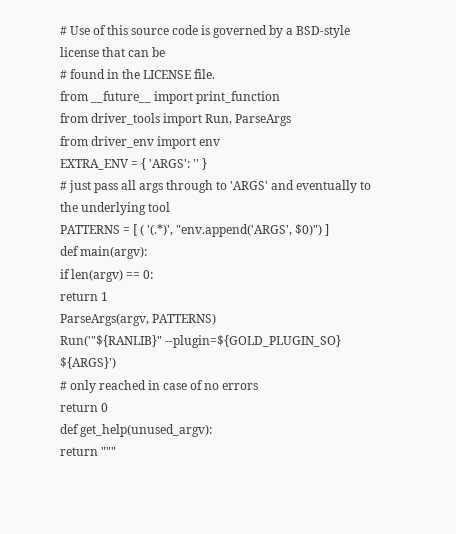# Use of this source code is governed by a BSD-style license that can be
# found in the LICENSE file.
from __future__ import print_function
from driver_tools import Run, ParseArgs
from driver_env import env
EXTRA_ENV = { 'ARGS': '' }
# just pass all args through to 'ARGS' and eventually to the underlying tool
PATTERNS = [ ( '(.*)', "env.append('ARGS', $0)") ]
def main(argv):
if len(argv) == 0:
return 1
ParseArgs(argv, PATTERNS)
Run('"${RANLIB}" --plugin=${GOLD_PLUGIN_SO} ${ARGS}')
# only reached in case of no errors
return 0
def get_help(unused_argv):
return """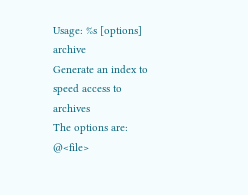Usage: %s [options] archive
Generate an index to speed access to archives
The options are:
@<file>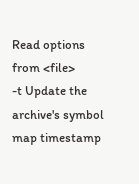Read options from <file>
-t Update the archive's symbol map timestamp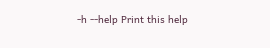-h --help Print this help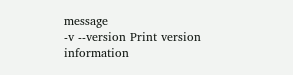message
-v --version Print version information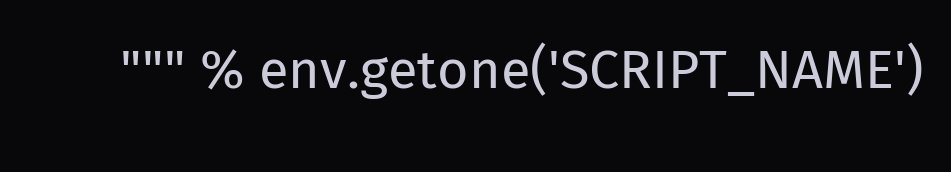""" % env.getone('SCRIPT_NAME')